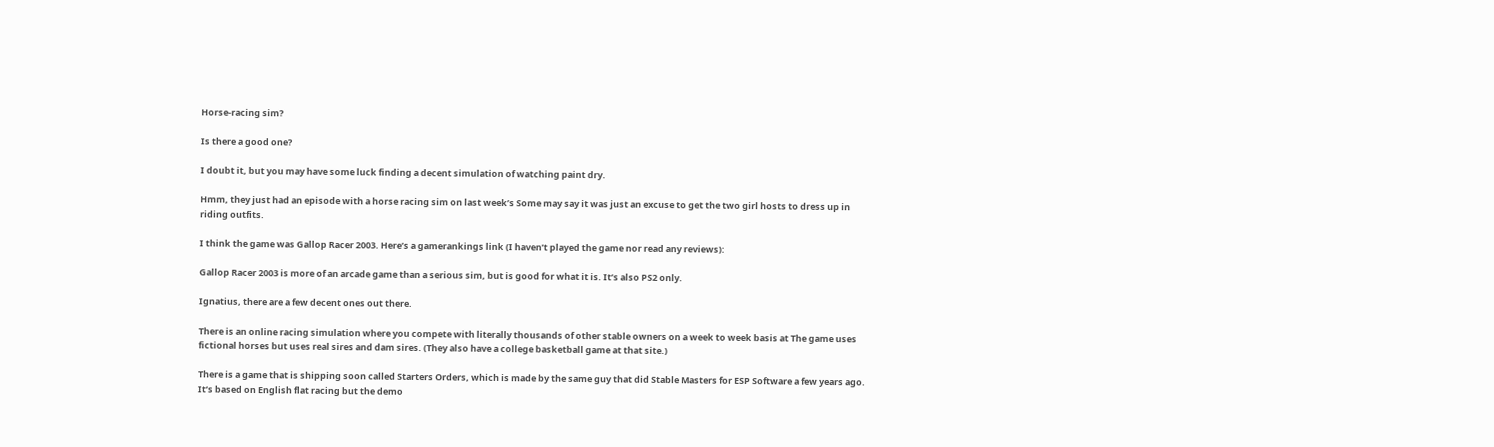Horse-racing sim?

Is there a good one?

I doubt it, but you may have some luck finding a decent simulation of watching paint dry.

Hmm, they just had an episode with a horse racing sim on last week’s Some may say it was just an excuse to get the two girl hosts to dress up in riding outfits.

I think the game was Gallop Racer 2003. Here’s a gamerankings link (I haven’t played the game nor read any reviews):

Gallop Racer 2003 is more of an arcade game than a serious sim, but is good for what it is. It’s also PS2 only.

Ignatius, there are a few decent ones out there.

There is an online racing simulation where you compete with literally thousands of other stable owners on a week to week basis at The game uses fictional horses but uses real sires and dam sires. (They also have a college basketball game at that site.)

There is a game that is shipping soon called Starters Orders, which is made by the same guy that did Stable Masters for ESP Software a few years ago. It’s based on English flat racing but the demo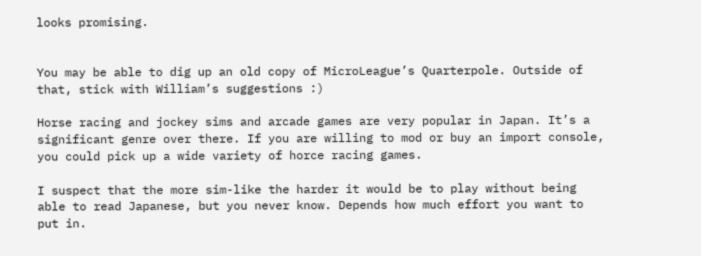looks promising.


You may be able to dig up an old copy of MicroLeague’s Quarterpole. Outside of that, stick with William’s suggestions :)

Horse racing and jockey sims and arcade games are very popular in Japan. It’s a significant genre over there. If you are willing to mod or buy an import console, you could pick up a wide variety of horce racing games.

I suspect that the more sim-like the harder it would be to play without being able to read Japanese, but you never know. Depends how much effort you want to put in.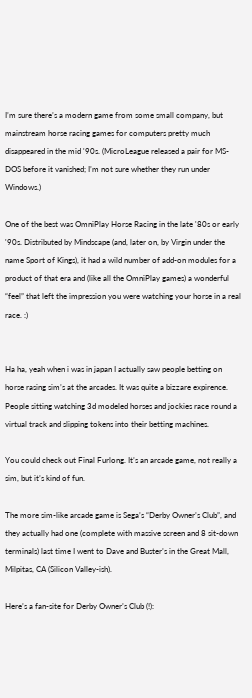I’m sure there’s a modern game from some small company, but mainstream horse racing games for computers pretty much disappeared in the mid '90s. (MicroLeague released a pair for MS-DOS before it vanished; I’m not sure whether they run under Windows.)

One of the best was OmniPlay Horse Racing in the late '80s or early '90s. Distributed by Mindscape (and, later on, by Virgin under the name Sport of Kings), it had a wild number of add-on modules for a product of that era and (like all the OmniPlay games) a wonderful “feel” that left the impression you were watching your horse in a real race. :)


Ha ha, yeah when i was in japan I actually saw people betting on horse rasing sim’s at the arcades. It was quite a bizzare expirence. People sitting watching 3d modeled horses and jockies race round a virtual track and slipping tokens into their betting machines.

You could check out Final Furlong. It’s an arcade game, not really a sim, but it’s kind of fun.

The more sim-like arcade game is Sega’s “Derby Owner’s Club”, and they actually had one (complete with massive screen and 8 sit-down terminals) last time I went to Dave and Buster’s in the Great Mall, Milpitas, CA (Silicon Valley-ish).

Here’s a fan-site for Derby Owner’s Club (!):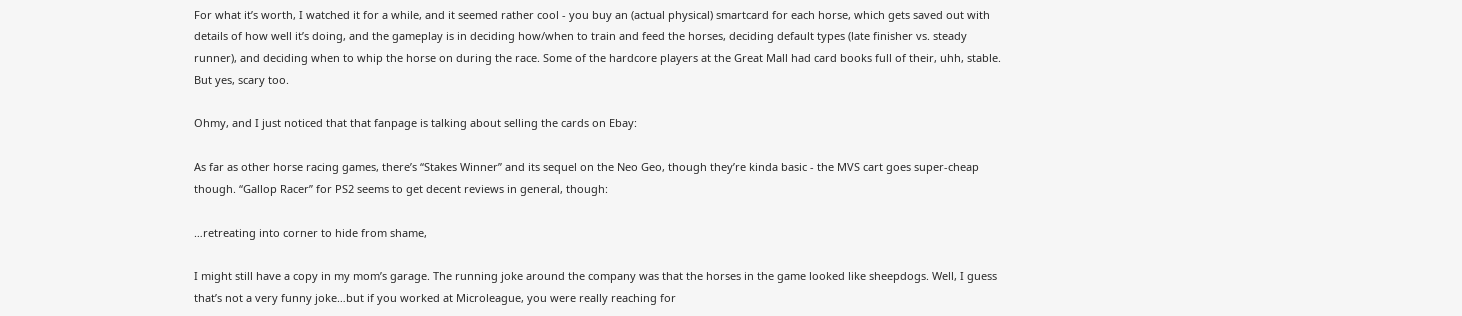For what it’s worth, I watched it for a while, and it seemed rather cool - you buy an (actual physical) smartcard for each horse, which gets saved out with details of how well it’s doing, and the gameplay is in deciding how/when to train and feed the horses, deciding default types (late finisher vs. steady runner), and deciding when to whip the horse on during the race. Some of the hardcore players at the Great Mall had card books full of their, uhh, stable. But yes, scary too.

Ohmy, and I just noticed that that fanpage is talking about selling the cards on Ebay:

As far as other horse racing games, there’s “Stakes Winner” and its sequel on the Neo Geo, though they’re kinda basic - the MVS cart goes super-cheap though. “Gallop Racer” for PS2 seems to get decent reviews in general, though:

…retreating into corner to hide from shame,

I might still have a copy in my mom’s garage. The running joke around the company was that the horses in the game looked like sheepdogs. Well, I guess that’s not a very funny joke…but if you worked at Microleague, you were really reaching for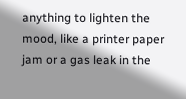anything to lighten the mood, like a printer paper jam or a gas leak in the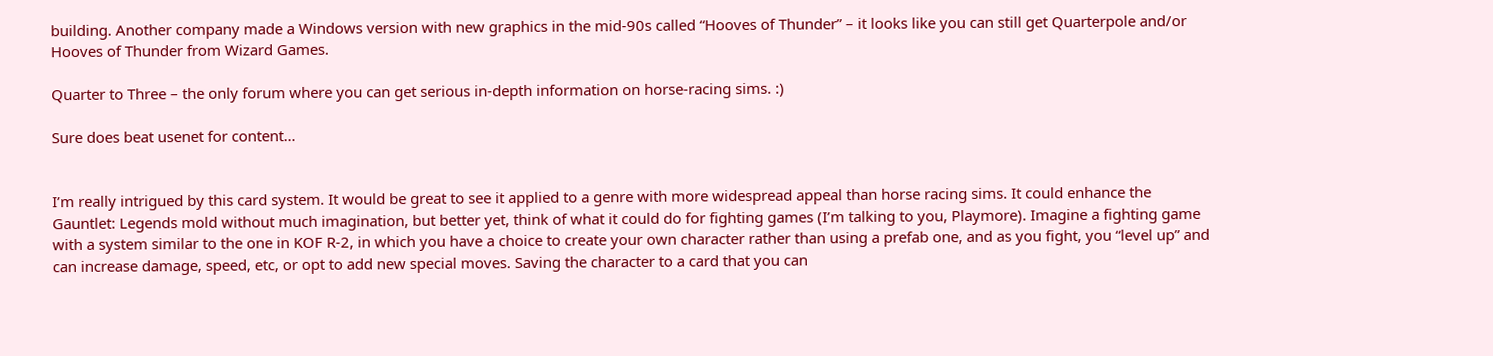building. Another company made a Windows version with new graphics in the mid-90s called “Hooves of Thunder” – it looks like you can still get Quarterpole and/or Hooves of Thunder from Wizard Games.

Quarter to Three – the only forum where you can get serious in-depth information on horse-racing sims. :)

Sure does beat usenet for content…


I’m really intrigued by this card system. It would be great to see it applied to a genre with more widespread appeal than horse racing sims. It could enhance the Gauntlet: Legends mold without much imagination, but better yet, think of what it could do for fighting games (I’m talking to you, Playmore). Imagine a fighting game with a system similar to the one in KOF R-2, in which you have a choice to create your own character rather than using a prefab one, and as you fight, you “level up” and can increase damage, speed, etc, or opt to add new special moves. Saving the character to a card that you can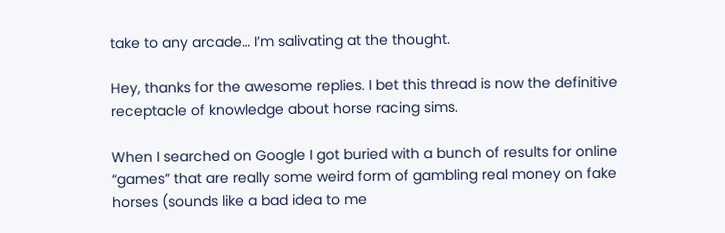take to any arcade… I’m salivating at the thought.

Hey, thanks for the awesome replies. I bet this thread is now the definitive receptacle of knowledge about horse racing sims.

When I searched on Google I got buried with a bunch of results for online “games” that are really some weird form of gambling real money on fake horses (sounds like a bad idea to me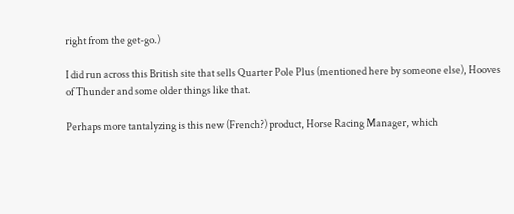right from the get-go.)

I did run across this British site that sells Quarter Pole Plus (mentioned here by someone else), Hooves of Thunder and some older things like that.

Perhaps more tantalyzing is this new (French?) product, Horse Racing Manager, which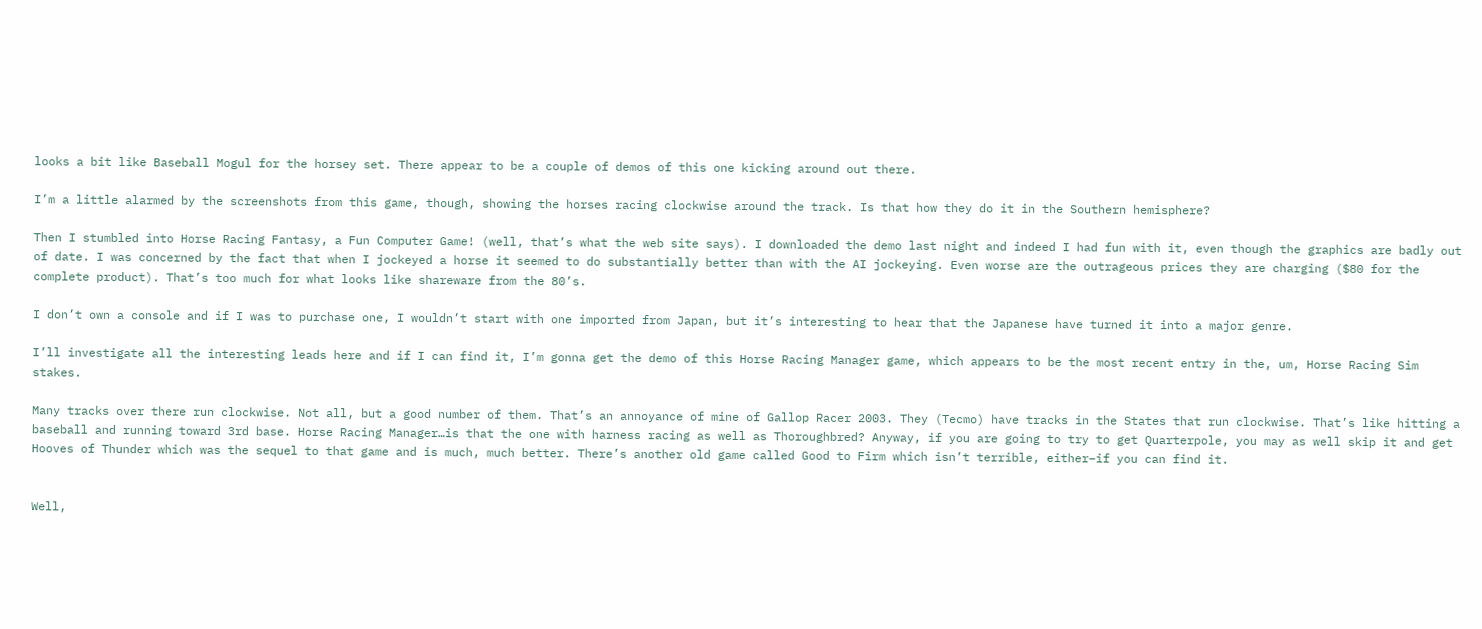looks a bit like Baseball Mogul for the horsey set. There appear to be a couple of demos of this one kicking around out there.

I’m a little alarmed by the screenshots from this game, though, showing the horses racing clockwise around the track. Is that how they do it in the Southern hemisphere?

Then I stumbled into Horse Racing Fantasy, a Fun Computer Game! (well, that’s what the web site says). I downloaded the demo last night and indeed I had fun with it, even though the graphics are badly out of date. I was concerned by the fact that when I jockeyed a horse it seemed to do substantially better than with the AI jockeying. Even worse are the outrageous prices they are charging ($80 for the complete product). That’s too much for what looks like shareware from the 80’s.

I don’t own a console and if I was to purchase one, I wouldn’t start with one imported from Japan, but it’s interesting to hear that the Japanese have turned it into a major genre.

I’ll investigate all the interesting leads here and if I can find it, I’m gonna get the demo of this Horse Racing Manager game, which appears to be the most recent entry in the, um, Horse Racing Sim stakes.

Many tracks over there run clockwise. Not all, but a good number of them. That’s an annoyance of mine of Gallop Racer 2003. They (Tecmo) have tracks in the States that run clockwise. That’s like hitting a baseball and running toward 3rd base. Horse Racing Manager…is that the one with harness racing as well as Thoroughbred? Anyway, if you are going to try to get Quarterpole, you may as well skip it and get Hooves of Thunder which was the sequel to that game and is much, much better. There’s another old game called Good to Firm which isn’t terrible, either–if you can find it.


Well,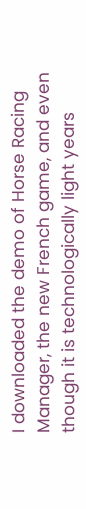I downloaded the demo of Horse Racing Manager, the new French game, and even though it is technologically light years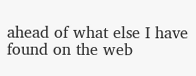ahead of what else I have found on the web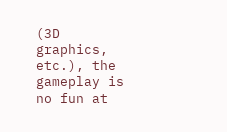(3D graphics, etc.), the gameplay is no fun at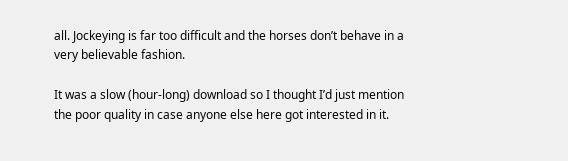all. Jockeying is far too difficult and the horses don’t behave in a very believable fashion.

It was a slow (hour-long) download so I thought I’d just mention the poor quality in case anyone else here got interested in it.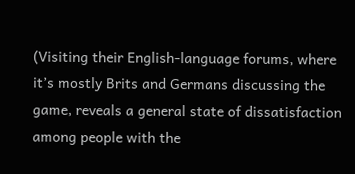(Visiting their English-language forums, where it’s mostly Brits and Germans discussing the game, reveals a general state of dissatisfaction among people with the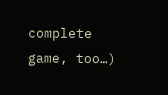complete game, too…)